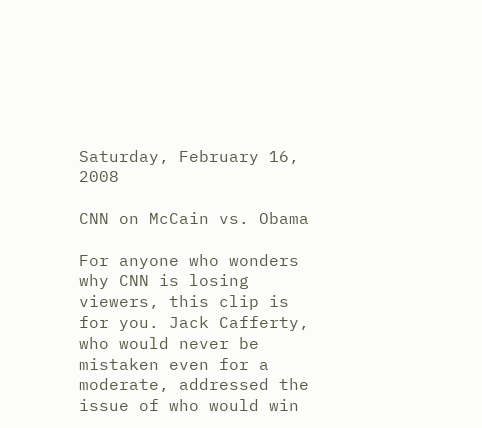Saturday, February 16, 2008

CNN on McCain vs. Obama

For anyone who wonders why CNN is losing viewers, this clip is for you. Jack Cafferty, who would never be mistaken even for a moderate, addressed the issue of who would win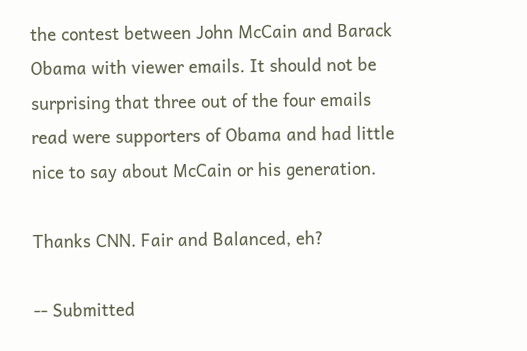the contest between John McCain and Barack Obama with viewer emails. It should not be surprising that three out of the four emails read were supporters of Obama and had little nice to say about McCain or his generation.

Thanks CNN. Fair and Balanced, eh?

-- Submitted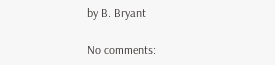by B. Bryant

No comments: